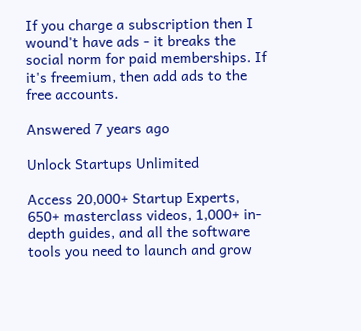If you charge a subscription then I wound't have ads - it breaks the social norm for paid memberships. If it's freemium, then add ads to the free accounts.

Answered 7 years ago

Unlock Startups Unlimited

Access 20,000+ Startup Experts, 650+ masterclass videos, 1,000+ in-depth guides, and all the software tools you need to launch and grow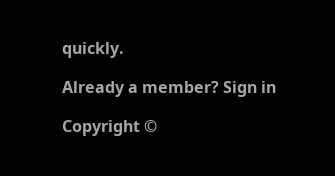quickly.

Already a member? Sign in

Copyright ©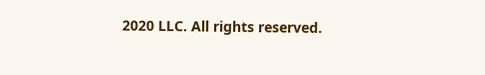2020 LLC. All rights reserved.